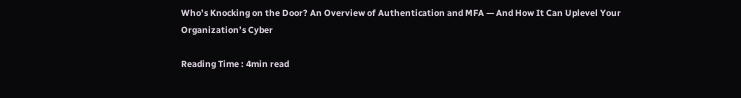Who’s Knocking on the Door? An Overview of Authentication and MFA — And How It Can Uplevel Your Organization’s Cyber

Reading Time : 4min read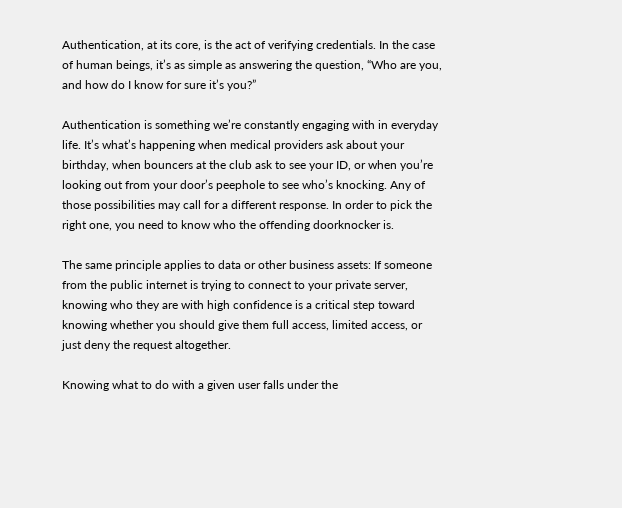Authentication, at its core, is the act of verifying credentials. In the case of human beings, it’s as simple as answering the question, “Who are you, and how do I know for sure it’s you?”

Authentication is something we’re constantly engaging with in everyday life. It’s what’s happening when medical providers ask about your birthday, when bouncers at the club ask to see your ID, or when you’re looking out from your door’s peephole to see who’s knocking. Any of those possibilities may call for a different response. In order to pick the right one, you need to know who the offending doorknocker is.

The same principle applies to data or other business assets: If someone from the public internet is trying to connect to your private server, knowing who they are with high confidence is a critical step toward knowing whether you should give them full access, limited access, or just deny the request altogether.

Knowing what to do with a given user falls under the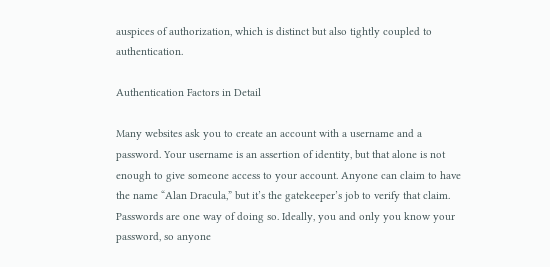auspices of authorization, which is distinct but also tightly coupled to authentication.

Authentication Factors in Detail

Many websites ask you to create an account with a username and a password. Your username is an assertion of identity, but that alone is not enough to give someone access to your account. Anyone can claim to have the name “Alan Dracula,” but it’s the gatekeeper’s job to verify that claim. Passwords are one way of doing so. Ideally, you and only you know your password, so anyone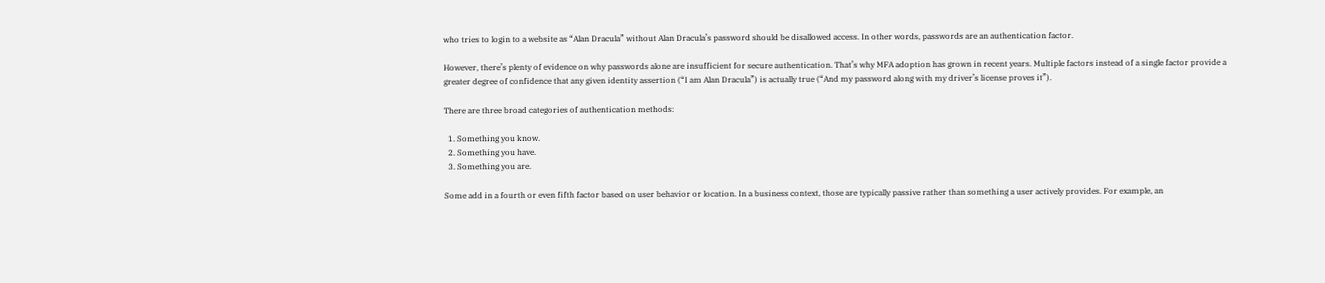who tries to login to a website as “Alan Dracula” without Alan Dracula’s password should be disallowed access. In other words, passwords are an authentication factor.

However, there’s plenty of evidence on why passwords alone are insufficient for secure authentication. That’s why MFA adoption has grown in recent years. Multiple factors instead of a single factor provide a greater degree of confidence that any given identity assertion (“I am Alan Dracula”) is actually true (“And my password along with my driver’s license proves it”).

There are three broad categories of authentication methods:

  1. Something you know.
  2. Something you have.
  3. Something you are.

Some add in a fourth or even fifth factor based on user behavior or location. In a business context, those are typically passive rather than something a user actively provides. For example, an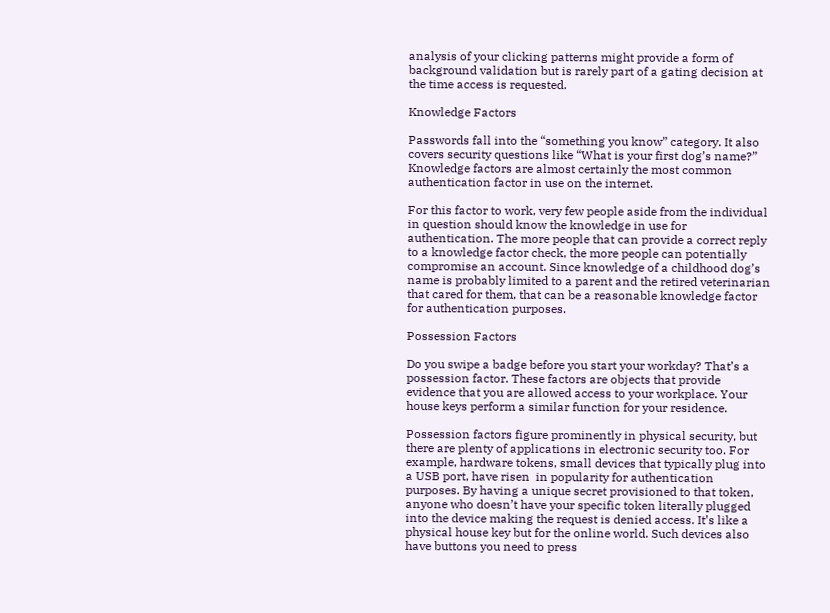analysis of your clicking patterns might provide a form of background validation but is rarely part of a gating decision at the time access is requested.

Knowledge Factors

Passwords fall into the “something you know” category. It also covers security questions like “What is your first dog’s name?” Knowledge factors are almost certainly the most common authentication factor in use on the internet.

For this factor to work, very few people aside from the individual in question should know the knowledge in use for authentication. The more people that can provide a correct reply to a knowledge factor check, the more people can potentially compromise an account. Since knowledge of a childhood dog’s name is probably limited to a parent and the retired veterinarian that cared for them, that can be a reasonable knowledge factor for authentication purposes.

Possession Factors

Do you swipe a badge before you start your workday? That’s a possession factor. These factors are objects that provide evidence that you are allowed access to your workplace. Your house keys perform a similar function for your residence.

Possession factors figure prominently in physical security, but there are plenty of applications in electronic security too. For example, hardware tokens, small devices that typically plug into a USB port, have risen  in popularity for authentication purposes. By having a unique secret provisioned to that token, anyone who doesn’t have your specific token literally plugged into the device making the request is denied access. It’s like a  physical house key but for the online world. Such devices also have buttons you need to press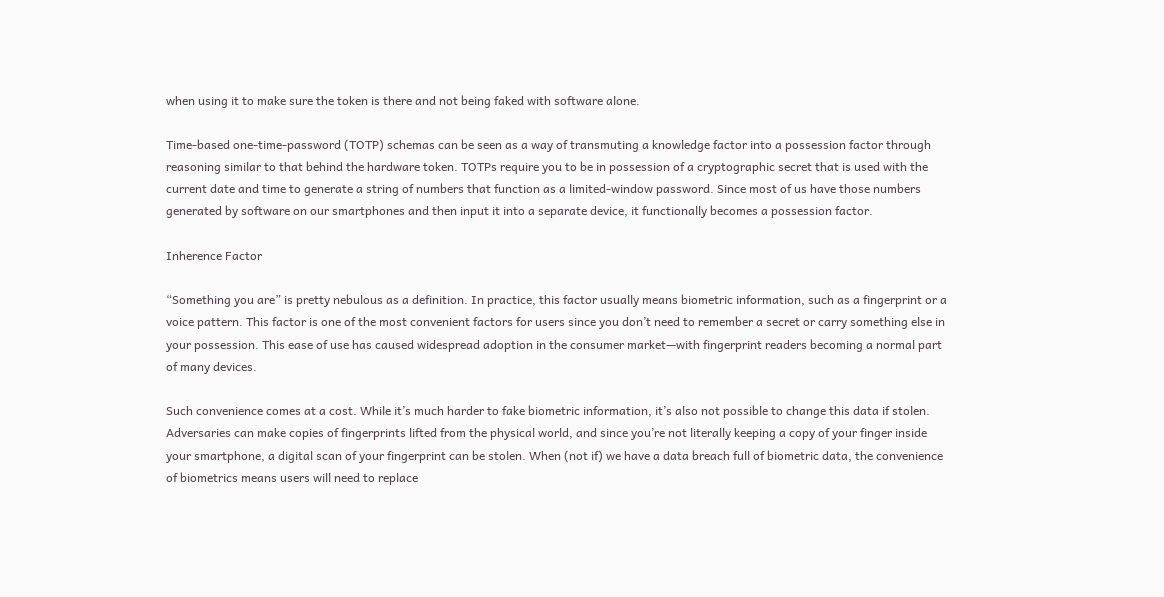when using it to make sure the token is there and not being faked with software alone.

Time-based one-time-password (TOTP) schemas can be seen as a way of transmuting a knowledge factor into a possession factor through reasoning similar to that behind the hardware token. TOTPs require you to be in possession of a cryptographic secret that is used with the current date and time to generate a string of numbers that function as a limited-window password. Since most of us have those numbers generated by software on our smartphones and then input it into a separate device, it functionally becomes a possession factor.

Inherence Factor

“Something you are” is pretty nebulous as a definition. In practice, this factor usually means biometric information, such as a fingerprint or a voice pattern. This factor is one of the most convenient factors for users since you don’t need to remember a secret or carry something else in your possession. This ease of use has caused widespread adoption in the consumer market—with fingerprint readers becoming a normal part of many devices.

Such convenience comes at a cost. While it’s much harder to fake biometric information, it’s also not possible to change this data if stolen. Adversaries can make copies of fingerprints lifted from the physical world, and since you’re not literally keeping a copy of your finger inside your smartphone, a digital scan of your fingerprint can be stolen. When (not if) we have a data breach full of biometric data, the convenience of biometrics means users will need to replace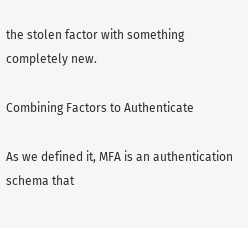the stolen factor with something completely new.

Combining Factors to Authenticate

As we defined it, MFA is an authentication schema that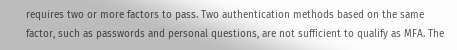requires two or more factors to pass. Two authentication methods based on the same factor, such as passwords and personal questions, are not sufficient to qualify as MFA. The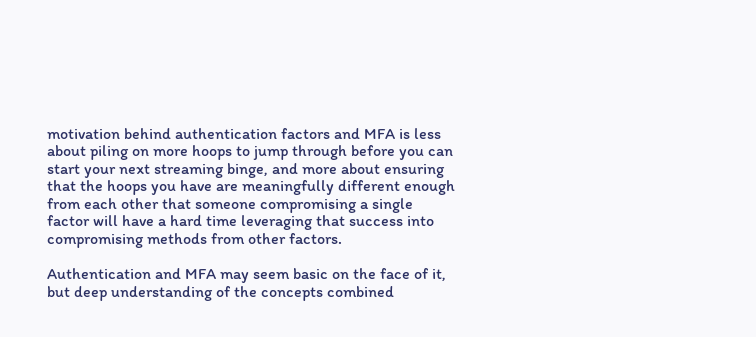motivation behind authentication factors and MFA is less about piling on more hoops to jump through before you can start your next streaming binge, and more about ensuring that the hoops you have are meaningfully different enough from each other that someone compromising a single factor will have a hard time leveraging that success into compromising methods from other factors.

Authentication and MFA may seem basic on the face of it, but deep understanding of the concepts combined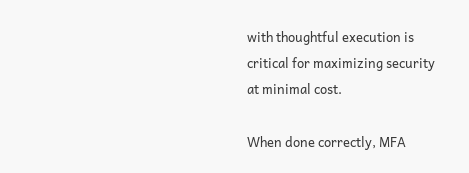with thoughtful execution is critical for maximizing security at minimal cost.

When done correctly, MFA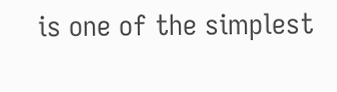is one of the simplest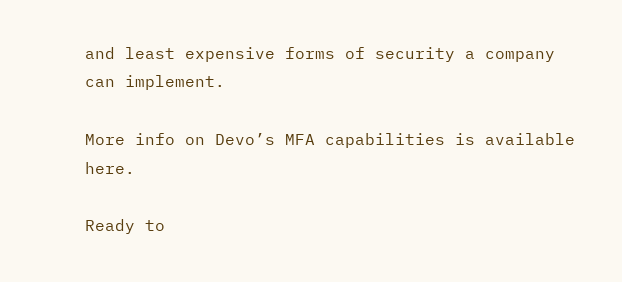and least expensive forms of security a company can implement.

More info on Devo’s MFA capabilities is available here.

Ready to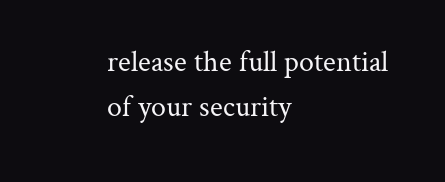release the full potential of your security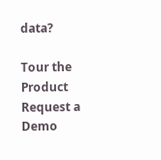data?

Tour the Product Request a Demo